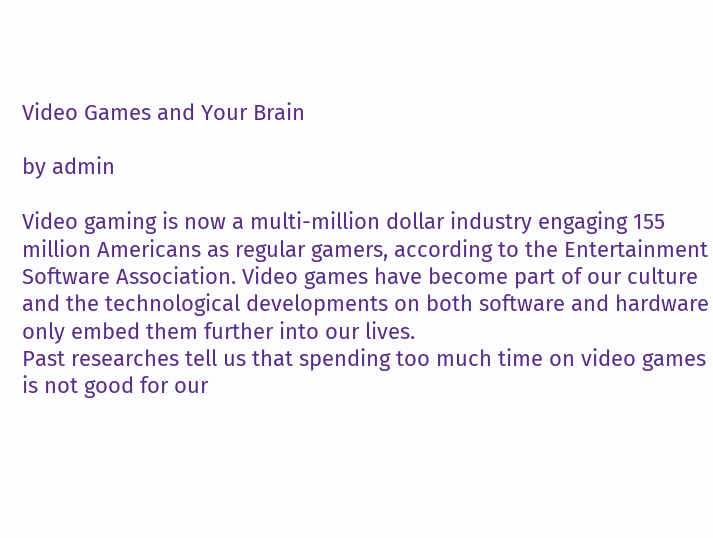Video Games and Your Brain

by admin

Video gaming is now a multi-million dollar industry engaging 155 million Americans as regular gamers, according to the Entertainment Software Association. Video games have become part of our culture and the technological developments on both software and hardware only embed them further into our lives.
Past researches tell us that spending too much time on video games is not good for our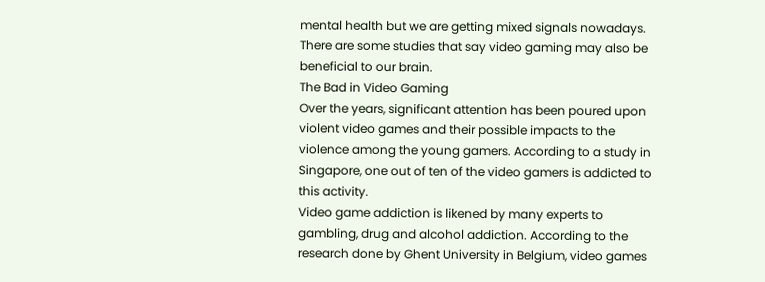mental health but we are getting mixed signals nowadays. There are some studies that say video gaming may also be beneficial to our brain.
The Bad in Video Gaming
Over the years, significant attention has been poured upon violent video games and their possible impacts to the violence among the young gamers. According to a study in Singapore, one out of ten of the video gamers is addicted to this activity.
Video game addiction is likened by many experts to gambling, drug and alcohol addiction. According to the research done by Ghent University in Belgium, video games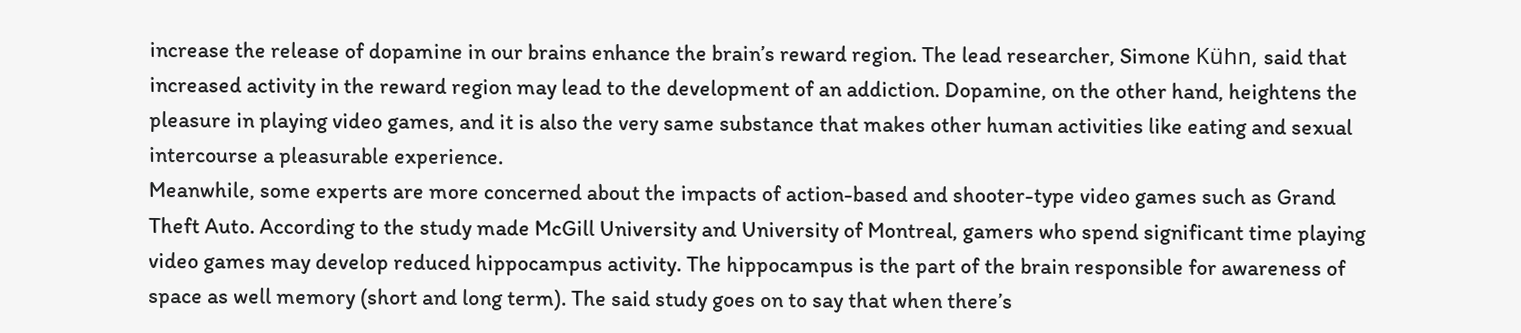increase the release of dopamine in our brains enhance the brain’s reward region. The lead researcher, Simone Kühn, said that increased activity in the reward region may lead to the development of an addiction. Dopamine, on the other hand, heightens the pleasure in playing video games, and it is also the very same substance that makes other human activities like eating and sexual intercourse a pleasurable experience.
Meanwhile, some experts are more concerned about the impacts of action-based and shooter-type video games such as Grand Theft Auto. According to the study made McGill University and University of Montreal, gamers who spend significant time playing video games may develop reduced hippocampus activity. The hippocampus is the part of the brain responsible for awareness of space as well memory (short and long term). The said study goes on to say that when there’s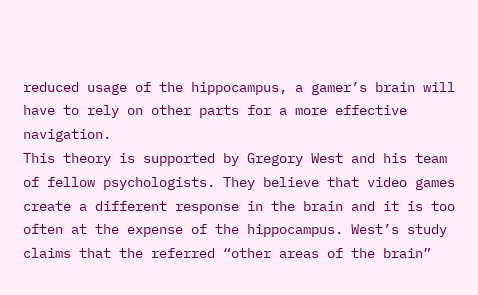reduced usage of the hippocampus, a gamer’s brain will have to rely on other parts for a more effective navigation.
This theory is supported by Gregory West and his team of fellow psychologists. They believe that video games create a different response in the brain and it is too often at the expense of the hippocampus. West’s study claims that the referred “other areas of the brain”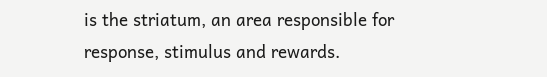is the striatum, an area responsible for response, stimulus and rewards.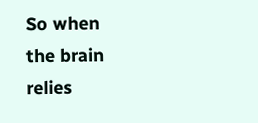So when the brain relies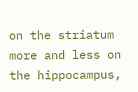on the striatum more and less on the hippocampus,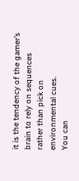it is the tendency of the gamer’s brain to rely on sequences rather than pick on environmental cues.
You can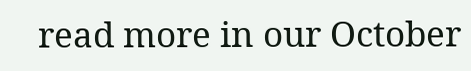read more in our October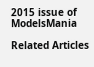2015 issue of ModelsMania

Related Articles